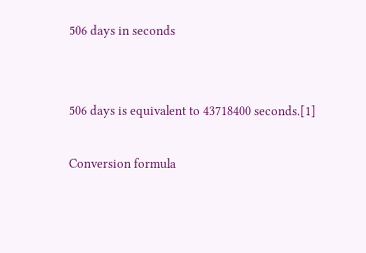506 days in seconds


506 days is equivalent to 43718400 seconds.[1]

Conversion formula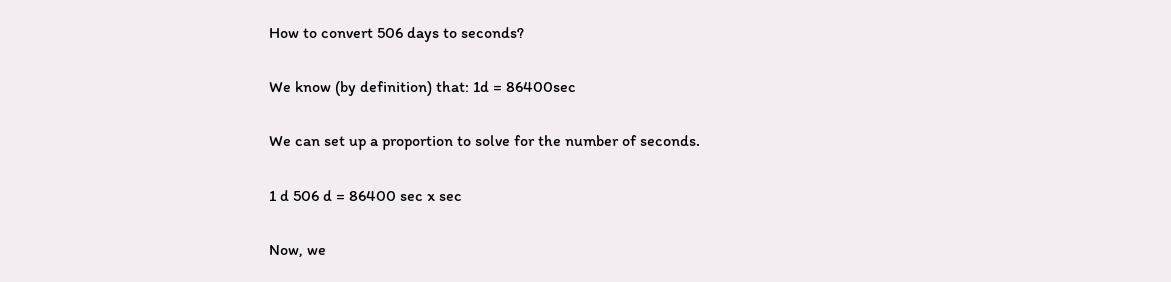How to convert 506 days to seconds?

We know (by definition) that: 1d = 86400sec

We can set up a proportion to solve for the number of seconds.

1 d 506 d = 86400 sec x sec

Now, we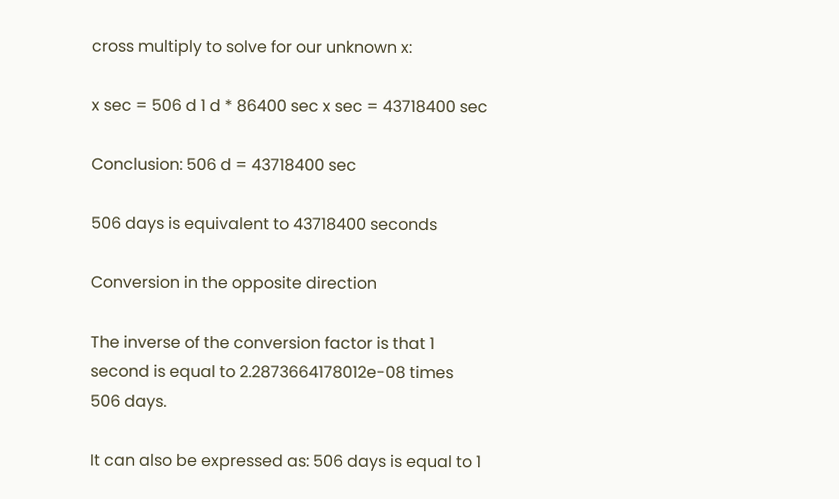cross multiply to solve for our unknown x:

x sec = 506 d 1 d * 86400 sec x sec = 43718400 sec

Conclusion: 506 d = 43718400 sec

506 days is equivalent to 43718400 seconds

Conversion in the opposite direction

The inverse of the conversion factor is that 1 second is equal to 2.2873664178012e-08 times 506 days.

It can also be expressed as: 506 days is equal to 1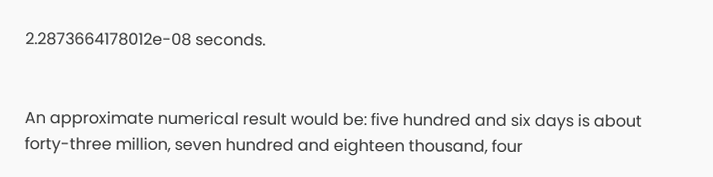2.2873664178012e-08 seconds.


An approximate numerical result would be: five hundred and six days is about forty-three million, seven hundred and eighteen thousand, four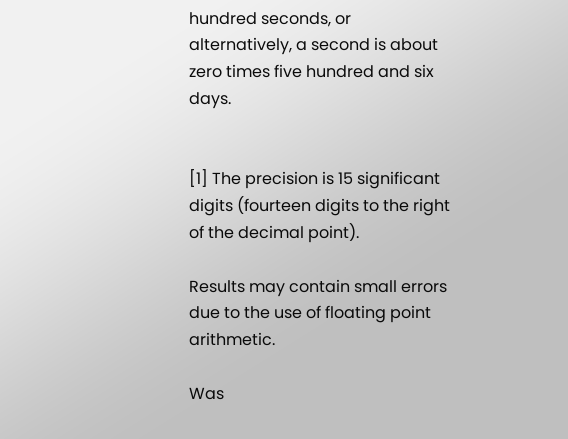hundred seconds, or alternatively, a second is about zero times five hundred and six days.


[1] The precision is 15 significant digits (fourteen digits to the right of the decimal point).

Results may contain small errors due to the use of floating point arithmetic.

Was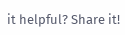it helpful? Share it!